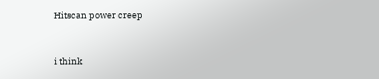Hitscan power creep


i think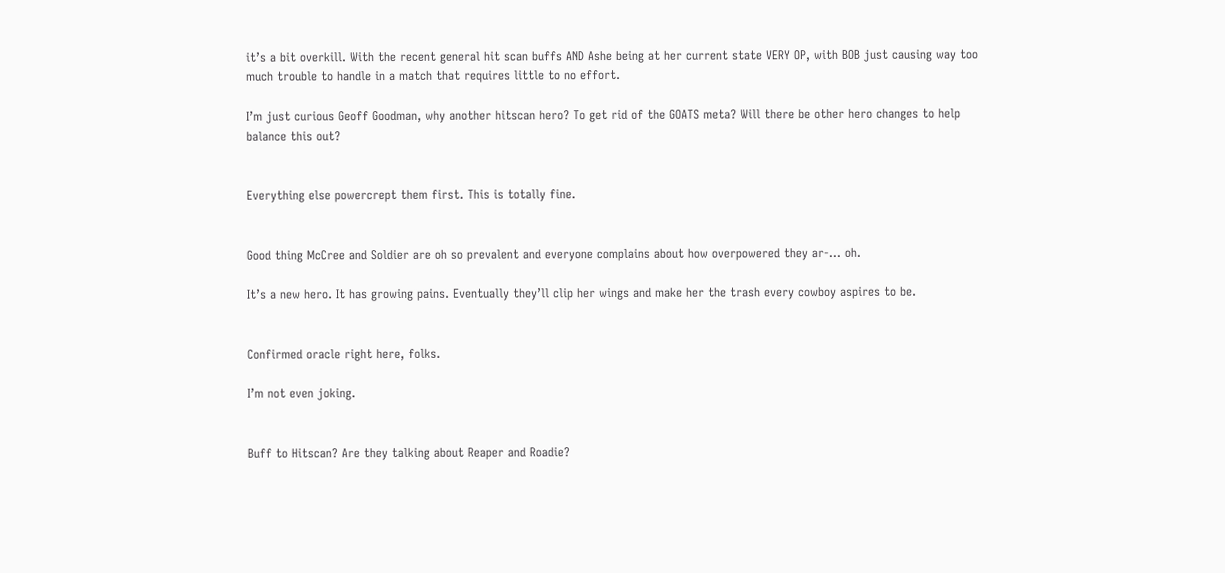it’s a bit overkill. With the recent general hit scan buffs AND Ashe being at her current state VERY OP, with BOB just causing way too much trouble to handle in a match that requires little to no effort.

I’m just curious Geoff Goodman, why another hitscan hero? To get rid of the GOATS meta? Will there be other hero changes to help balance this out?


Everything else powercrept them first. This is totally fine.


Good thing McCree and Soldier are oh so prevalent and everyone complains about how overpowered they ar-… oh.

It’s a new hero. It has growing pains. Eventually they’ll clip her wings and make her the trash every cowboy aspires to be.


Confirmed oracle right here, folks.

I’m not even joking.


Buff to Hitscan? Are they talking about Reaper and Roadie?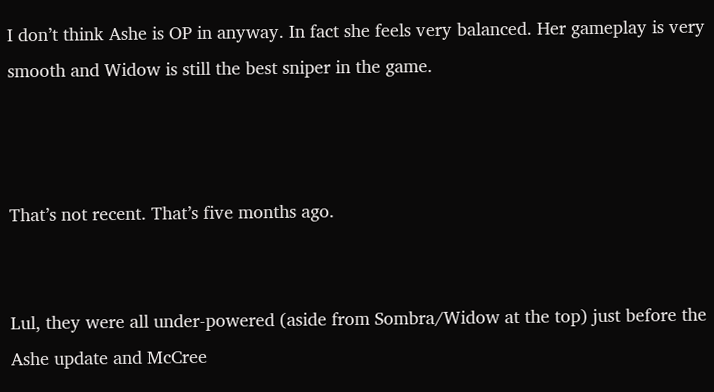I don’t think Ashe is OP in anyway. In fact she feels very balanced. Her gameplay is very smooth and Widow is still the best sniper in the game.



That’s not recent. That’s five months ago.


Lul, they were all under-powered (aside from Sombra/Widow at the top) just before the Ashe update and McCree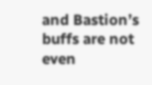and Bastion’s buffs are not even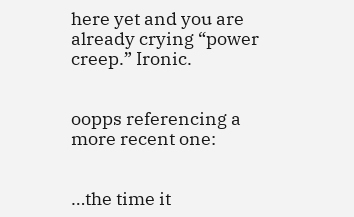here yet and you are already crying “power creep.” Ironic.


oopps referencing a more recent one:


…the time it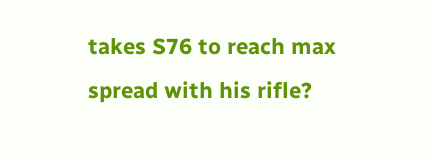takes S76 to reach max spread with his rifle?